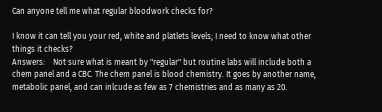Can anyone tell me what regular bloodwork checks for?

I know it can tell you your red, white and platlets levels; I need to know what other things it checks?
Answers:    Not sure what is meant by "regular" but routine labs will include both a chem panel and a CBC. The chem panel is blood chemistry. It goes by another name, metabolic panel, and can inlcude as few as 7 chemistries and as many as 20.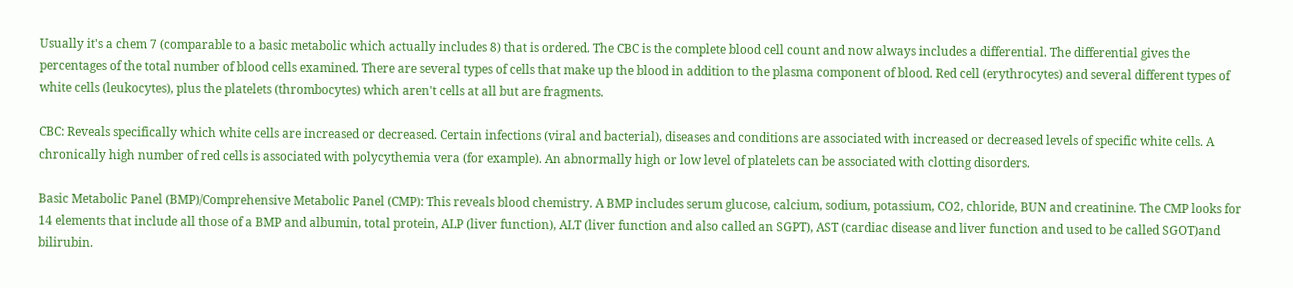Usually it's a chem 7 (comparable to a basic metabolic which actually includes 8) that is ordered. The CBC is the complete blood cell count and now always includes a differential. The differential gives the percentages of the total number of blood cells examined. There are several types of cells that make up the blood in addition to the plasma component of blood. Red cell (erythrocytes) and several different types of white cells (leukocytes), plus the platelets (thrombocytes) which aren't cells at all but are fragments.

CBC: Reveals specifically which white cells are increased or decreased. Certain infections (viral and bacterial), diseases and conditions are associated with increased or decreased levels of specific white cells. A chronically high number of red cells is associated with polycythemia vera (for example). An abnormally high or low level of platelets can be associated with clotting disorders.

Basic Metabolic Panel (BMP)/Comprehensive Metabolic Panel (CMP): This reveals blood chemistry. A BMP includes serum glucose, calcium, sodium, potassium, CO2, chloride, BUN and creatinine. The CMP looks for 14 elements that include all those of a BMP and albumin, total protein, ALP (liver function), ALT (liver function and also called an SGPT), AST (cardiac disease and liver function and used to be called SGOT)and bilirubin.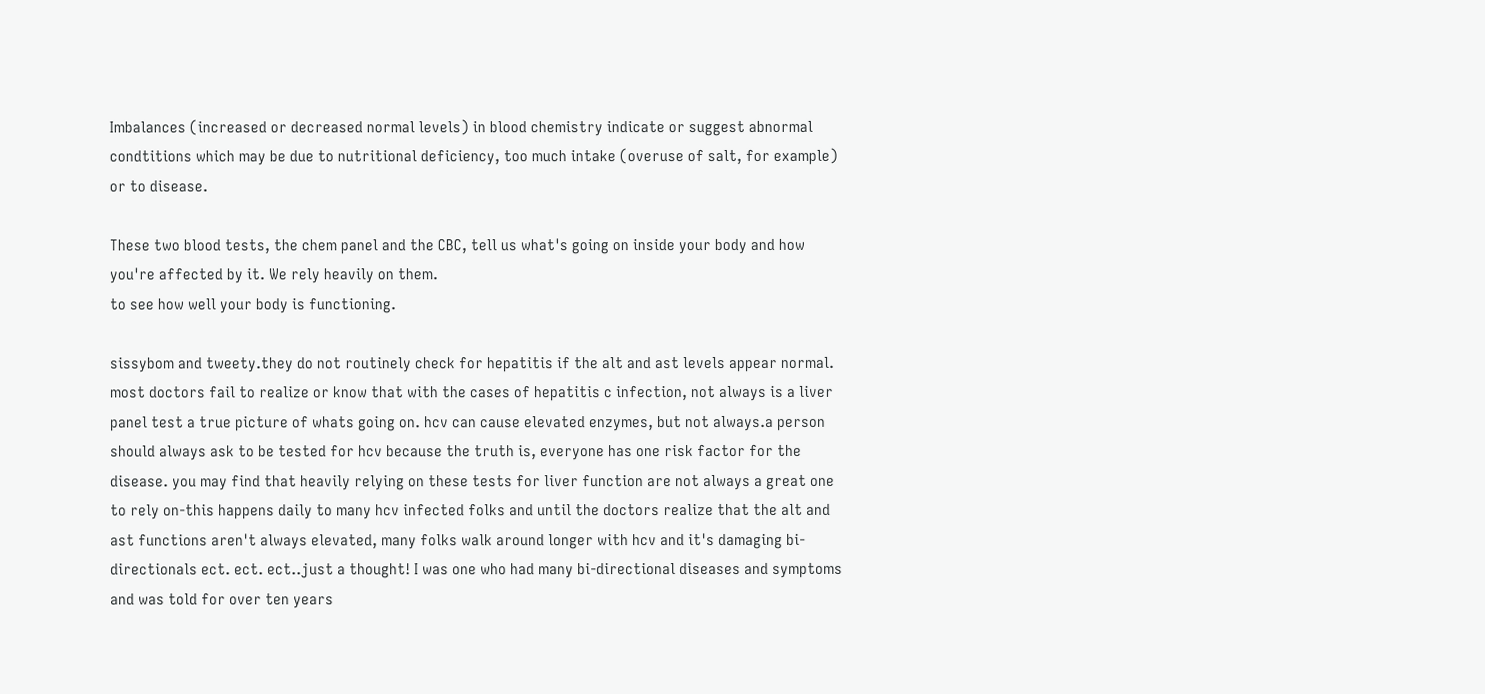Imbalances (increased or decreased normal levels) in blood chemistry indicate or suggest abnormal condtitions which may be due to nutritional deficiency, too much intake (overuse of salt, for example) or to disease.

These two blood tests, the chem panel and the CBC, tell us what's going on inside your body and how you're affected by it. We rely heavily on them.
to see how well your body is functioning.

sissybom and tweety.they do not routinely check for hepatitis if the alt and ast levels appear normal. most doctors fail to realize or know that with the cases of hepatitis c infection, not always is a liver panel test a true picture of whats going on. hcv can cause elevated enzymes, but not always.a person should always ask to be tested for hcv because the truth is, everyone has one risk factor for the disease. you may find that heavily relying on these tests for liver function are not always a great one to rely on-this happens daily to many hcv infected folks and until the doctors realize that the alt and ast functions aren't always elevated, many folks walk around longer with hcv and it's damaging bi-directionals ect. ect. ect..just a thought! I was one who had many bi-directional diseases and symptoms and was told for over ten years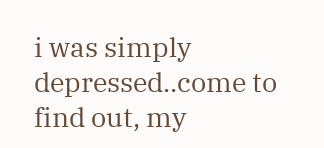i was simply depressed..come to find out, my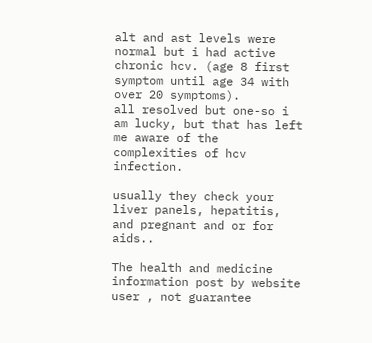alt and ast levels were normal but i had active chronic hcv. (age 8 first symptom until age 34 with over 20 symptoms).
all resolved but one-so i am lucky, but that has left me aware of the complexities of hcv infection.

usually they check your liver panels, hepatitis, and pregnant and or for aids..

The health and medicine information post by website user , not guarantee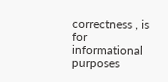correctness , is for informational purposes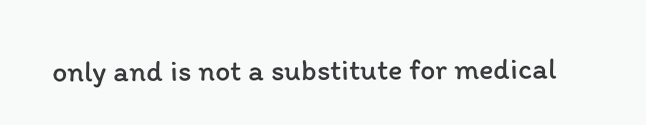only and is not a substitute for medical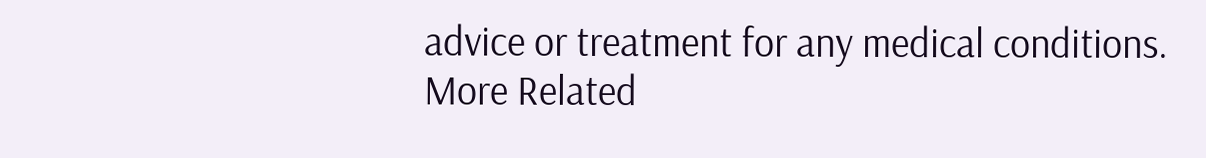advice or treatment for any medical conditions.
More Related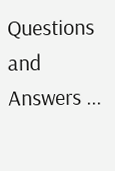Questions and Answers ...